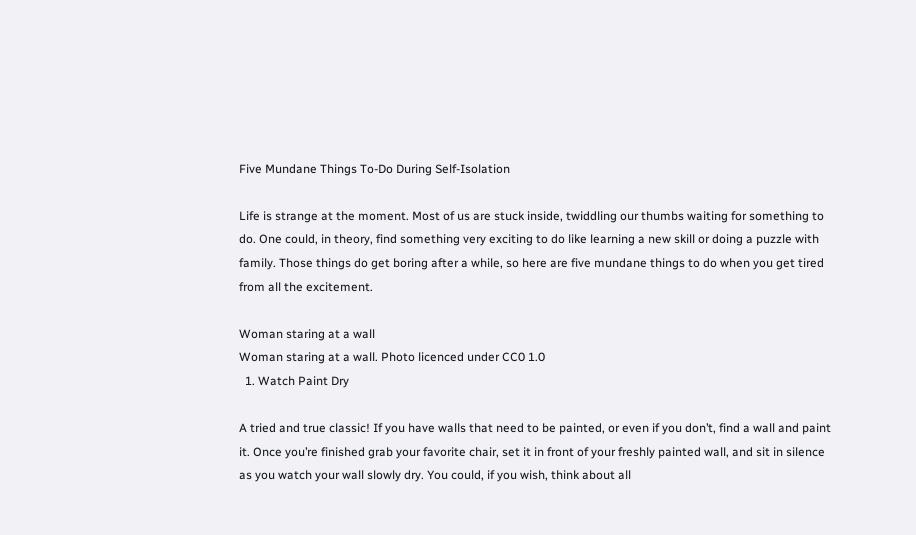Five Mundane Things To-Do During Self-Isolation

Life is strange at the moment. Most of us are stuck inside, twiddling our thumbs waiting for something to do. One could, in theory, find something very exciting to do like learning a new skill or doing a puzzle with family. Those things do get boring after a while, so here are five mundane things to do when you get tired from all the excitement.

Woman staring at a wall
Woman staring at a wall. Photo licenced under CC0 1.0
  1. Watch Paint Dry

A tried and true classic! If you have walls that need to be painted, or even if you don’t, find a wall and paint it. Once you’re finished grab your favorite chair, set it in front of your freshly painted wall, and sit in silence as you watch your wall slowly dry. You could, if you wish, think about all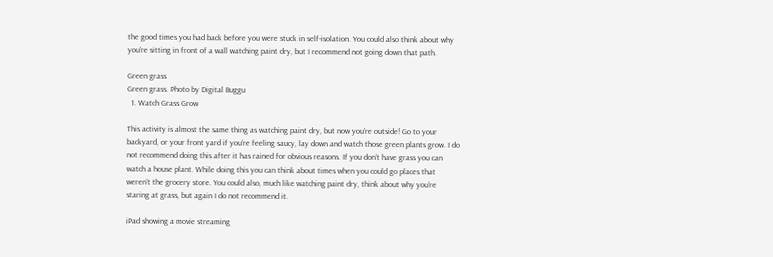the good times you had back before you were stuck in self-isolation. You could also think about why you’re sitting in front of a wall watching paint dry, but I recommend not going down that path.

Green grass
Green grass. Photo by Digital Buggu
  1. Watch Grass Grow

This activity is almost the same thing as watching paint dry, but now you’re outside! Go to your backyard, or your front yard if you’re feeling saucy, lay down and watch those green plants grow. I do not recommend doing this after it has rained for obvious reasons. If you don’t have grass you can watch a house plant. While doing this you can think about times when you could go places that weren’t the grocery store. You could also, much like watching paint dry, think about why you’re staring at grass, but again I do not recommend it.

iPad showing a movie streaming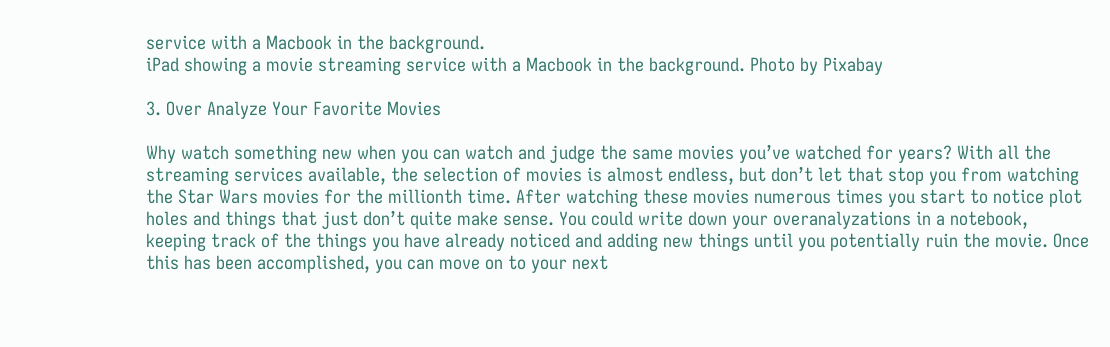service with a Macbook in the background.
iPad showing a movie streaming service with a Macbook in the background. Photo by Pixabay

3. Over Analyze Your Favorite Movies

Why watch something new when you can watch and judge the same movies you’ve watched for years? With all the streaming services available, the selection of movies is almost endless, but don’t let that stop you from watching the Star Wars movies for the millionth time. After watching these movies numerous times you start to notice plot holes and things that just don’t quite make sense. You could write down your overanalyzations in a notebook, keeping track of the things you have already noticed and adding new things until you potentially ruin the movie. Once this has been accomplished, you can move on to your next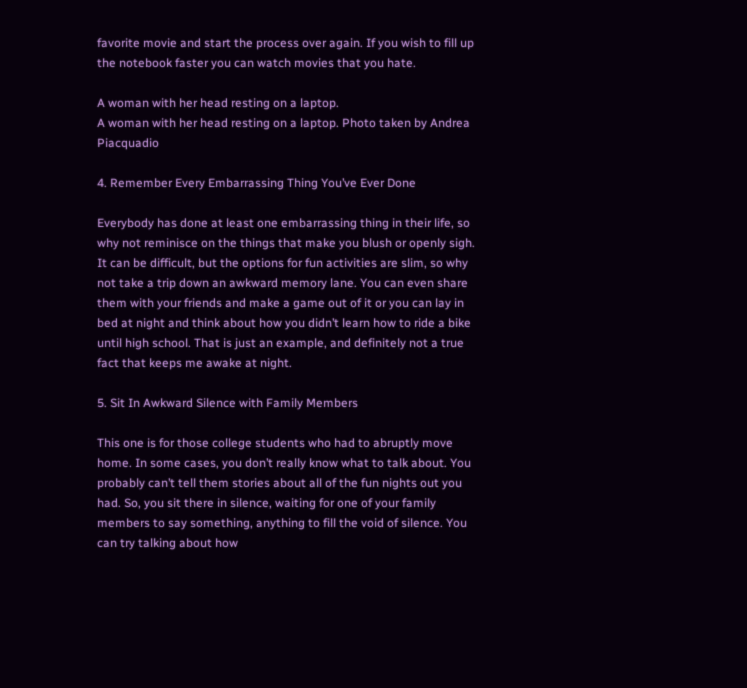favorite movie and start the process over again. If you wish to fill up the notebook faster you can watch movies that you hate.

A woman with her head resting on a laptop.
A woman with her head resting on a laptop. Photo taken by Andrea Piacquadio

4. Remember Every Embarrassing Thing You’ve Ever Done

Everybody has done at least one embarrassing thing in their life, so why not reminisce on the things that make you blush or openly sigh. It can be difficult, but the options for fun activities are slim, so why not take a trip down an awkward memory lane. You can even share them with your friends and make a game out of it or you can lay in bed at night and think about how you didn’t learn how to ride a bike until high school. That is just an example, and definitely not a true fact that keeps me awake at night.

5. Sit In Awkward Silence with Family Members

This one is for those college students who had to abruptly move home. In some cases, you don’t really know what to talk about. You probably can’t tell them stories about all of the fun nights out you had. So, you sit there in silence, waiting for one of your family members to say something, anything to fill the void of silence. You can try talking about how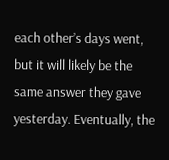each other’s days went, but it will likely be the same answer they gave yesterday. Eventually, the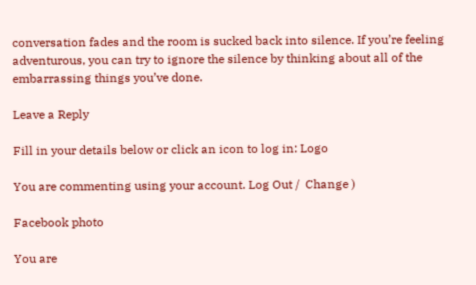conversation fades and the room is sucked back into silence. If you’re feeling adventurous, you can try to ignore the silence by thinking about all of the embarrassing things you’ve done.

Leave a Reply

Fill in your details below or click an icon to log in: Logo

You are commenting using your account. Log Out /  Change )

Facebook photo

You are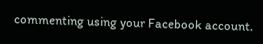commenting using your Facebook account.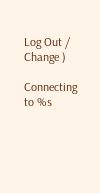Log Out /  Change )

Connecting to %s